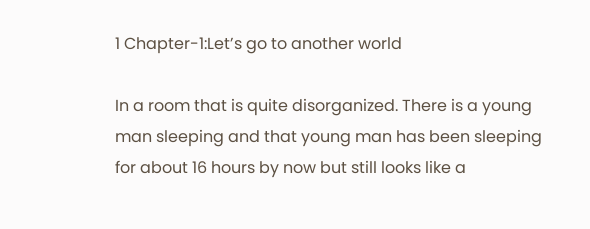1 Chapter-1:Let’s go to another world

In a room that is quite disorganized. There is a young man sleeping and that young man has been sleeping for about 16 hours by now but still looks like a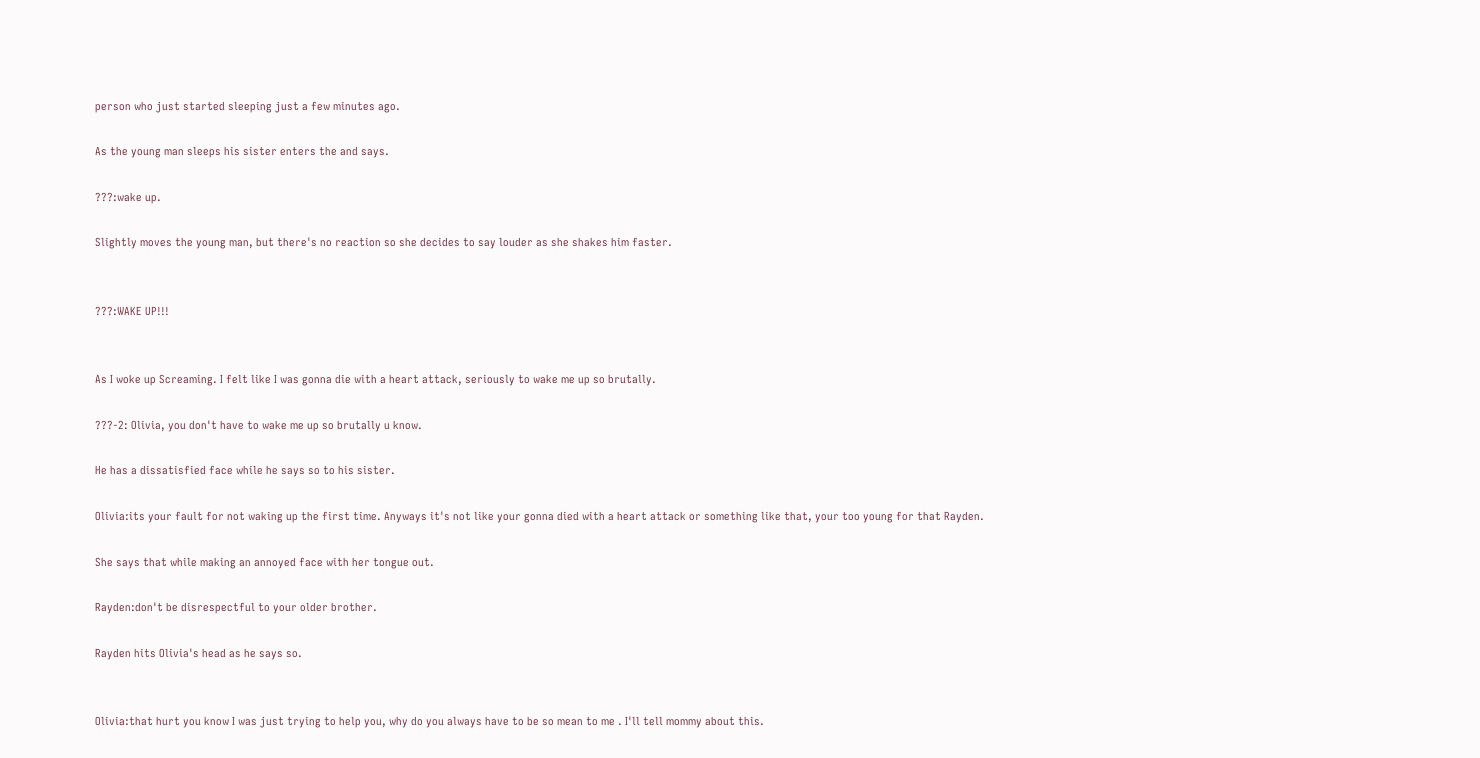person who just started sleeping just a few minutes ago.

As the young man sleeps his sister enters the and says.

???:wake up.

Slightly moves the young man, but there's no reaction so she decides to say louder as she shakes him faster.


???:WAKE UP!!!


As I woke up Screaming. I felt like I was gonna die with a heart attack, seriously to wake me up so brutally.

???-2: Olivia, you don't have to wake me up so brutally u know.

He has a dissatisfied face while he says so to his sister.

Olivia:its your fault for not waking up the first time. Anyways it's not like your gonna died with a heart attack or something like that, your too young for that Rayden.

She says that while making an annoyed face with her tongue out.

Rayden:don't be disrespectful to your older brother.

Rayden hits Olivia's head as he says so.


Olivia:that hurt you know I was just trying to help you, why do you always have to be so mean to me . I'll tell mommy about this.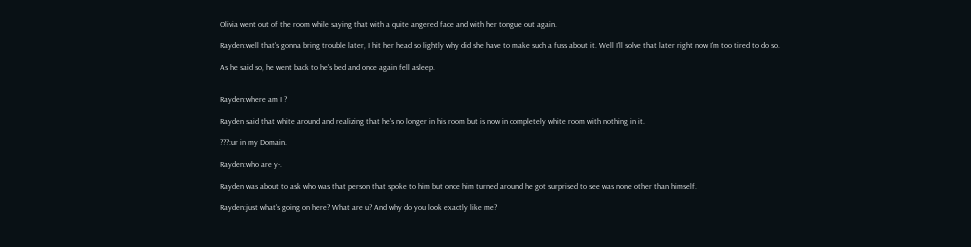Olivia went out of the room while saying that with a quite angered face and with her tongue out again.

Rayden:well that's gonna bring trouble later, I hit her head so lightly why did she have to make such a fuss about it. Well I'll solve that later right now I'm too tired to do so.

As he said so, he went back to he's bed and once again fell asleep.


Rayden:where am I ?

Rayden said that white around and realizing that he's no longer in his room but is now in completely white room with nothing in it.

???:ur in my Domain.

Rayden:who are y-.

Rayden was about to ask who was that person that spoke to him but once him turned around he got surprised to see was none other than himself.

Rayden:just what's going on here? What are u? And why do you look exactly like me?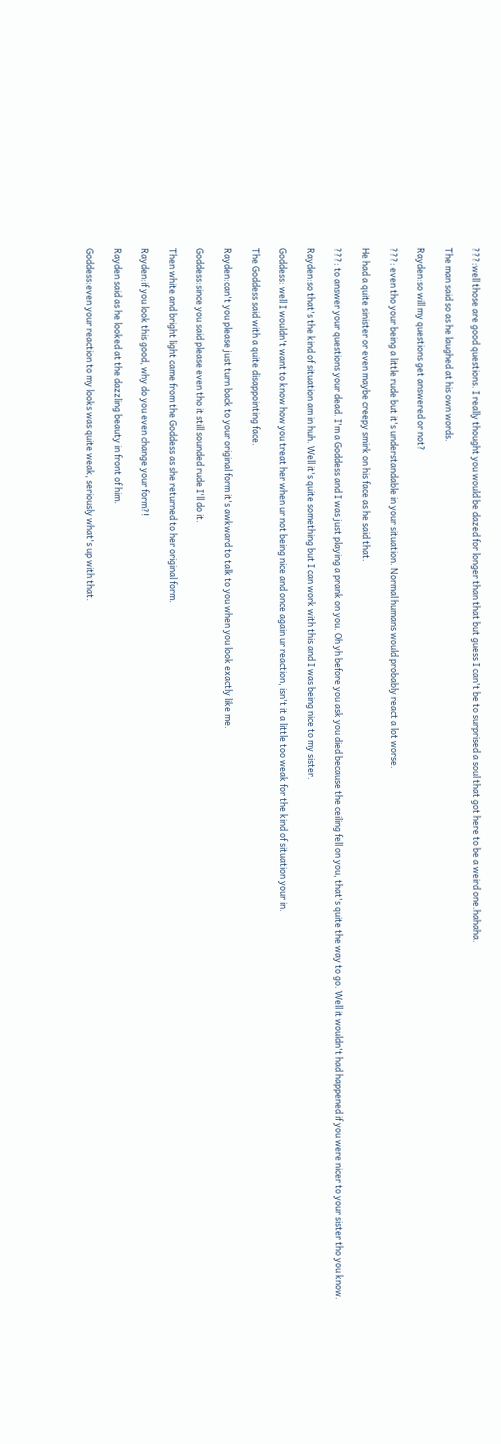???:well those are good questions. I really thought you would be dazed for longer than that but guess I can't be to surprised a soul that got here to be a weird one.hahaha.

The man said so as he laughed at his own words.

Rayden:so will my questions get answered or not?

???: even tho your being a little rude but it's understandable in your situation. Normal humans would probably react a lot worse.

He had a quite sinister or even maybe creepy smirk on his face as he said that.

???: to answer your questions your dead. I'm a Goddess and I was just playing a prank on you. Oh yh before you ask you died because the ceiling fell on you, that's quite the way to go. Well it wouldn't had happened if you were nicer to your sister tho you know.

Rayden:so that's the kind of situation am in huh. Well it's quite something but I can work with this and I was being nice to my sister.

Goddess: well I wouldn't want to know how you treat her when ur not being nice and once again ur reaction, isn't it a little too weak for the kind of situation your in.

The Goddess said with a quite disappointing face.

Rayden:can't you please just turn back to your original form it's awkward to talk to you when you look exactly like me.

Goddess:since you said please even tho it still sounded rude I'll do it.

Then white and bright light came from the Goddess as she returned to her original form.

Rayden:if you look this good, why do you even change your form?!

Rayden said as he looked at the dazzling beauty in front of him.

Goddess:even your reaction to my looks was quite weak, seriously what's up with that.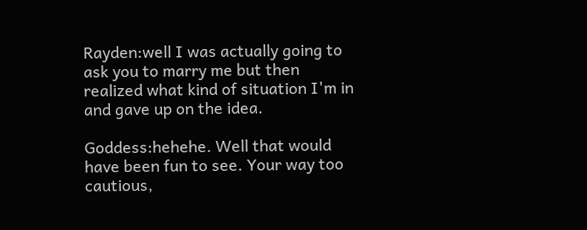Rayden:well I was actually going to ask you to marry me but then realized what kind of situation I'm in and gave up on the idea.

Goddess:hehehe. Well that would have been fun to see. Your way too cautious,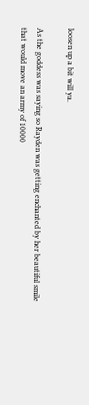loosen up a bit will ya.

As the goddess was saying so Rayden was getting enchanted by her beautiful smile that would move an army of 10000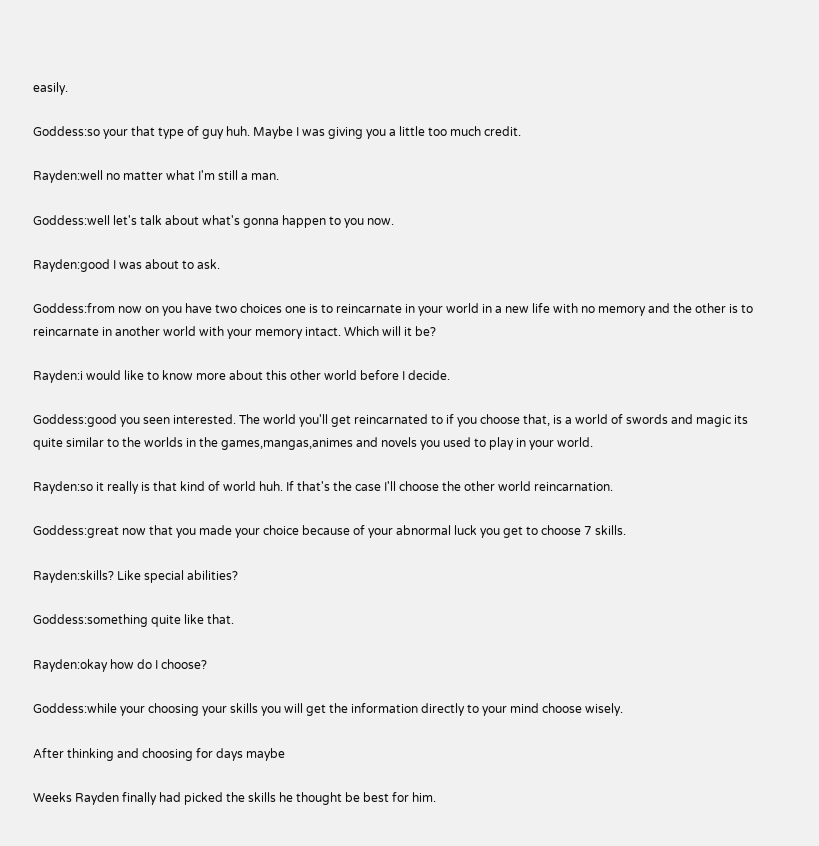easily.

Goddess:so your that type of guy huh. Maybe I was giving you a little too much credit.

Rayden:well no matter what I'm still a man.

Goddess:well let's talk about what's gonna happen to you now.

Rayden:good I was about to ask.

Goddess:from now on you have two choices one is to reincarnate in your world in a new life with no memory and the other is to reincarnate in another world with your memory intact. Which will it be?

Rayden:i would like to know more about this other world before I decide.

Goddess:good you seen interested. The world you'll get reincarnated to if you choose that, is a world of swords and magic its quite similar to the worlds in the games,mangas,animes and novels you used to play in your world.

Rayden:so it really is that kind of world huh. If that's the case I'll choose the other world reincarnation.

Goddess:great now that you made your choice because of your abnormal luck you get to choose 7 skills.

Rayden:skills? Like special abilities?

Goddess:something quite like that.

Rayden:okay how do I choose?

Goddess:while your choosing your skills you will get the information directly to your mind choose wisely.

After thinking and choosing for days maybe

Weeks Rayden finally had picked the skills he thought be best for him.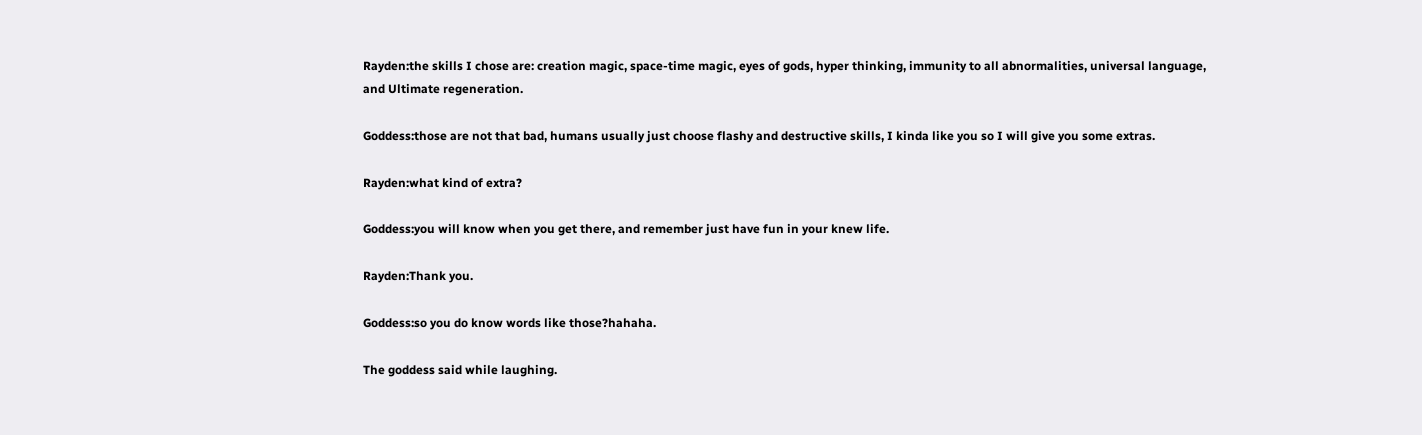Rayden:the skills I chose are: creation magic, space-time magic, eyes of gods, hyper thinking, immunity to all abnormalities, universal language, and Ultimate regeneration.

Goddess:those are not that bad, humans usually just choose flashy and destructive skills, I kinda like you so I will give you some extras.

Rayden:what kind of extra?

Goddess:you will know when you get there, and remember just have fun in your knew life.

Rayden:Thank you.

Goddess:so you do know words like those?hahaha.

The goddess said while laughing.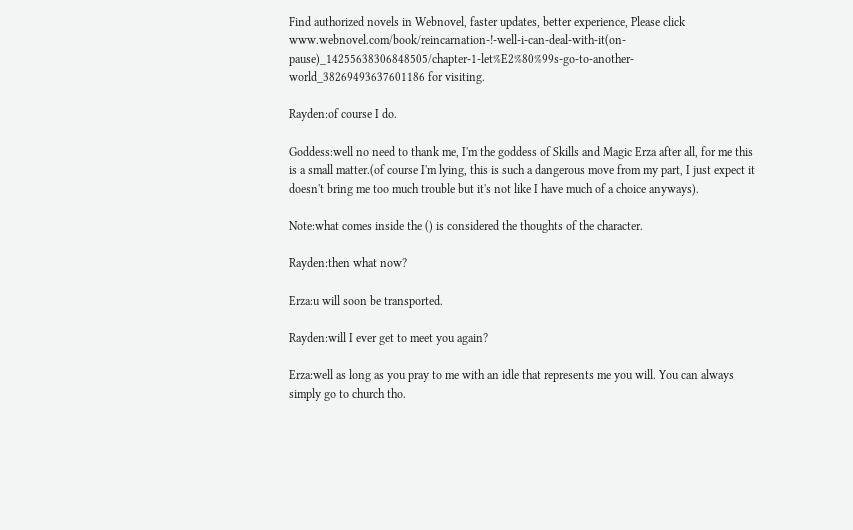Find authorized novels in Webnovel, faster updates, better experience, Please click www.webnovel.com/book/reincarnation-!-well-i-can-deal-with-it(on-pause)_14255638306848505/chapter-1-let%E2%80%99s-go-to-another-world_38269493637601186 for visiting.

Rayden:of course I do.

Goddess:well no need to thank me, I'm the goddess of Skills and Magic Erza after all, for me this is a small matter.(of course I'm lying, this is such a dangerous move from my part, I just expect it doesn't bring me too much trouble but it's not like I have much of a choice anyways).

Note:what comes inside the () is considered the thoughts of the character.

Rayden:then what now?

Erza:u will soon be transported.

Rayden:will I ever get to meet you again?

Erza:well as long as you pray to me with an idle that represents me you will. You can always simply go to church tho.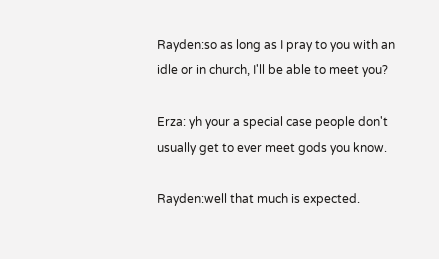Rayden:so as long as I pray to you with an idle or in church, I'll be able to meet you?

Erza: yh your a special case people don't usually get to ever meet gods you know.

Rayden:well that much is expected.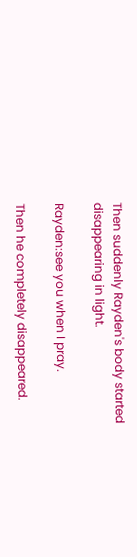Then suddenly Rayden's body started disappearing in light.

Rayden:see you when I pray.

Then he completely disappeared.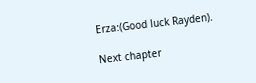Erza:(Good luck Rayden).

Next chapter